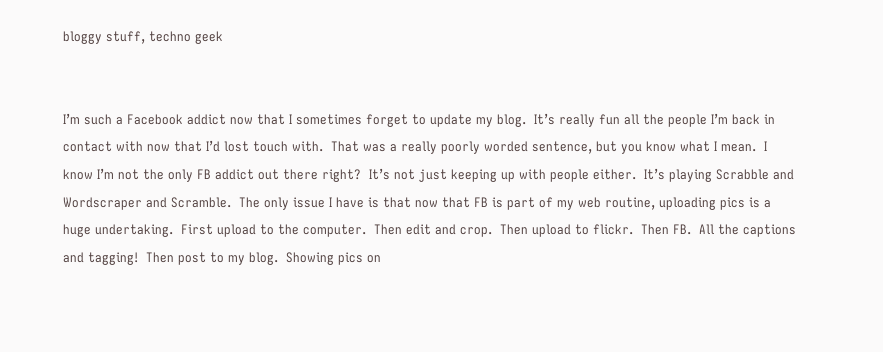bloggy stuff, techno geek


I’m such a Facebook addict now that I sometimes forget to update my blog.  It’s really fun all the people I’m back in contact with now that I’d lost touch with.  That was a really poorly worded sentence, but you know what I mean.  I know I’m not the only FB addict out there right?  It’s not just keeping up with people either.  It’s playing Scrabble and Wordscraper and Scramble.  The only issue I have is that now that FB is part of my web routine, uploading pics is a huge undertaking.  First upload to the computer.  Then edit and crop.  Then upload to flickr.  Then FB.  All the captions and tagging!  Then post to my blog.  Showing pics on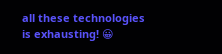all these technologies is exhausting! 😀